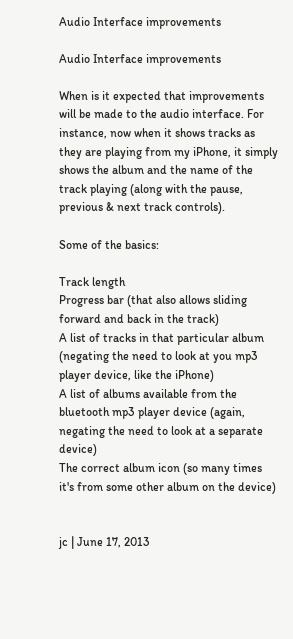Audio Interface improvements

Audio Interface improvements

When is it expected that improvements will be made to the audio interface. For instance, now when it shows tracks as they are playing from my iPhone, it simply shows the album and the name of the track playing (along with the pause, previous & next track controls).

Some of the basics:

Track length
Progress bar (that also allows sliding forward and back in the track)
A list of tracks in that particular album (negating the need to look at you mp3 player device, like the iPhone)
A list of albums available from the bluetooth mp3 player device (again, negating the need to look at a separate device)
The correct album icon (so many times it's from some other album on the device)


jc | June 17, 2013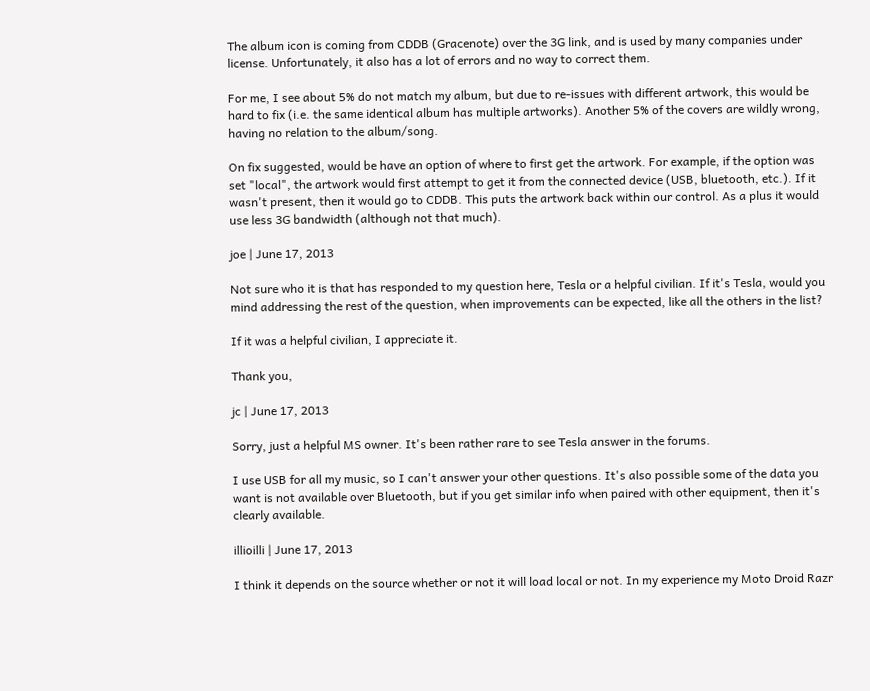The album icon is coming from CDDB (Gracenote) over the 3G link, and is used by many companies under license. Unfortunately, it also has a lot of errors and no way to correct them.

For me, I see about 5% do not match my album, but due to re-issues with different artwork, this would be hard to fix (i.e. the same identical album has multiple artworks). Another 5% of the covers are wildly wrong, having no relation to the album/song.

On fix suggested, would be have an option of where to first get the artwork. For example, if the option was set "local", the artwork would first attempt to get it from the connected device (USB, bluetooth, etc.). If it wasn't present, then it would go to CDDB. This puts the artwork back within our control. As a plus it would use less 3G bandwidth (although not that much).

joe | June 17, 2013

Not sure who it is that has responded to my question here, Tesla or a helpful civilian. If it's Tesla, would you mind addressing the rest of the question, when improvements can be expected, like all the others in the list?

If it was a helpful civilian, I appreciate it.

Thank you,

jc | June 17, 2013

Sorry, just a helpful MS owner. It's been rather rare to see Tesla answer in the forums.

I use USB for all my music, so I can't answer your other questions. It's also possible some of the data you want is not available over Bluetooth, but if you get similar info when paired with other equipment, then it's clearly available.

illioilli | June 17, 2013

I think it depends on the source whether or not it will load local or not. In my experience my Moto Droid Razr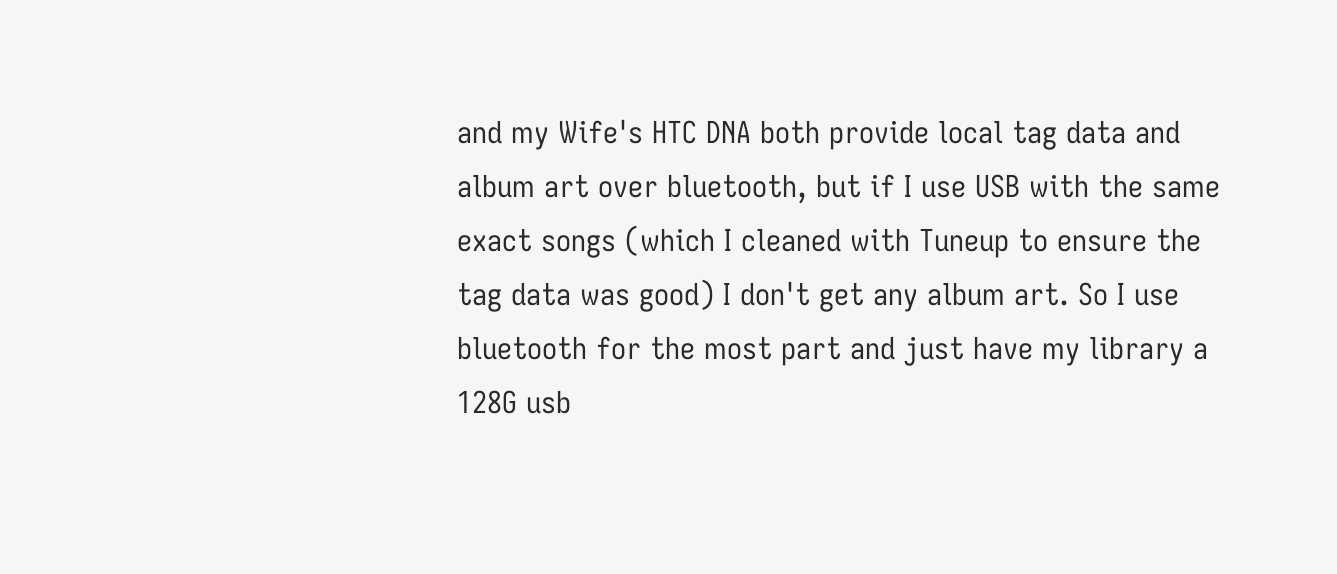and my Wife's HTC DNA both provide local tag data and album art over bluetooth, but if I use USB with the same exact songs (which I cleaned with Tuneup to ensure the tag data was good) I don't get any album art. So I use bluetooth for the most part and just have my library a 128G usb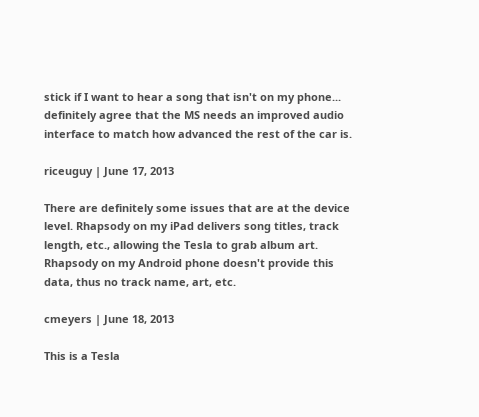stick if I want to hear a song that isn't on my phone... definitely agree that the MS needs an improved audio interface to match how advanced the rest of the car is.

riceuguy | June 17, 2013

There are definitely some issues that are at the device level. Rhapsody on my iPad delivers song titles, track length, etc., allowing the Tesla to grab album art. Rhapsody on my Android phone doesn't provide this data, thus no track name, art, etc.

cmeyers | June 18, 2013

This is a Tesla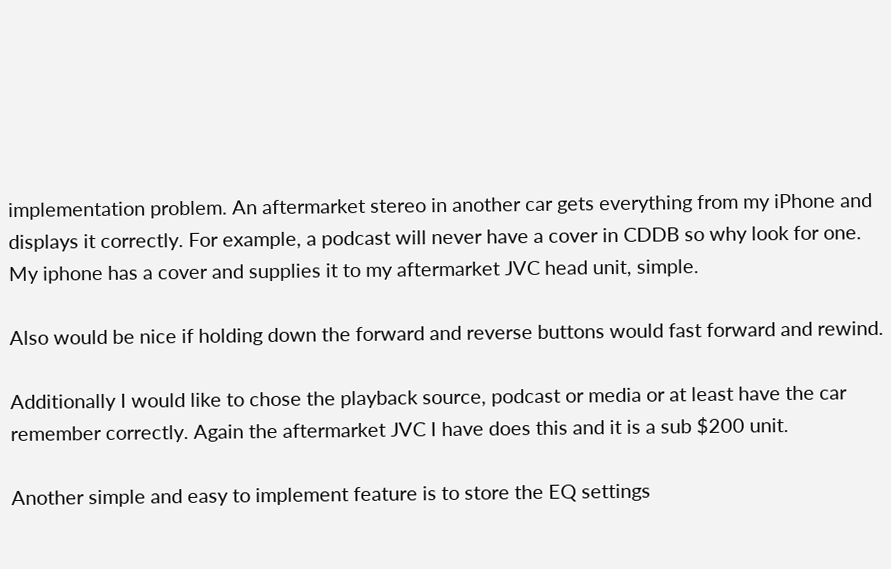implementation problem. An aftermarket stereo in another car gets everything from my iPhone and displays it correctly. For example, a podcast will never have a cover in CDDB so why look for one. My iphone has a cover and supplies it to my aftermarket JVC head unit, simple.

Also would be nice if holding down the forward and reverse buttons would fast forward and rewind.

Additionally I would like to chose the playback source, podcast or media or at least have the car remember correctly. Again the aftermarket JVC I have does this and it is a sub $200 unit.

Another simple and easy to implement feature is to store the EQ settings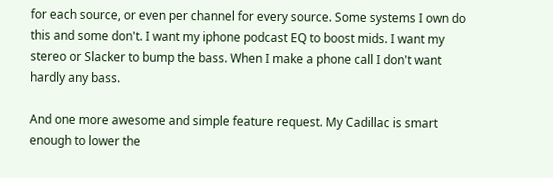for each source, or even per channel for every source. Some systems I own do this and some don't. I want my iphone podcast EQ to boost mids. I want my stereo or Slacker to bump the bass. When I make a phone call I don't want hardly any bass.

And one more awesome and simple feature request. My Cadillac is smart enough to lower the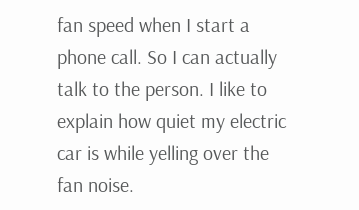fan speed when I start a phone call. So I can actually talk to the person. I like to explain how quiet my electric car is while yelling over the fan noise.